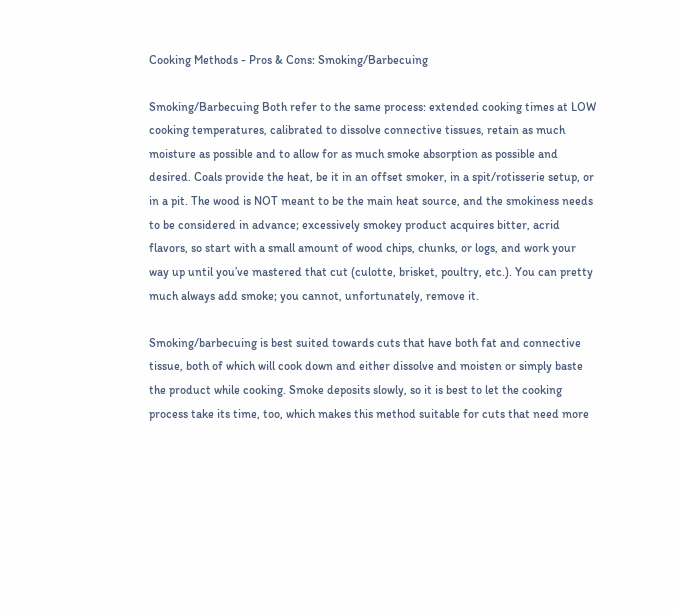Cooking Methods - Pros & Cons: Smoking/Barbecuing

Smoking/Barbecuing Both refer to the same process: extended cooking times at LOW cooking temperatures, calibrated to dissolve connective tissues, retain as much moisture as possible and to allow for as much smoke absorption as possible and desired. Coals provide the heat, be it in an offset smoker, in a spit/rotisserie setup, or in a pit. The wood is NOT meant to be the main heat source, and the smokiness needs to be considered in advance; excessively smokey product acquires bitter, acrid flavors, so start with a small amount of wood chips, chunks, or logs, and work your way up until you’ve mastered that cut (culotte, brisket, poultry, etc.). You can pretty much always add smoke; you cannot, unfortunately, remove it.

Smoking/barbecuing is best suited towards cuts that have both fat and connective tissue, both of which will cook down and either dissolve and moisten or simply baste the product while cooking. Smoke deposits slowly, so it is best to let the cooking process take its time, too, which makes this method suitable for cuts that need more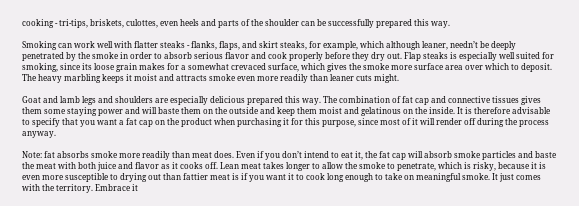cooking - tri-tips, briskets, culottes, even heels and parts of the shoulder can be successfully prepared this way.

Smoking can work well with flatter steaks - flanks, flaps, and skirt steaks, for example, which although leaner, needn’t be deeply penetrated by the smoke in order to absorb serious flavor and cook properly before they dry out. Flap steaks is especially well suited for smoking, since its loose grain makes for a somewhat crevaced surface, which gives the smoke more surface area over which to deposit. The heavy marbling keeps it moist and attracts smoke even more readily than leaner cuts might.

Goat and lamb legs and shoulders are especially delicious prepared this way. The combination of fat cap and connective tissues gives them some staying power and will baste them on the outside and keep them moist and gelatinous on the inside. It is therefore advisable to specify that you want a fat cap on the product when purchasing it for this purpose, since most of it will render off during the process anyway.

Note: fat absorbs smoke more readily than meat does. Even if you don’t intend to eat it, the fat cap will absorb smoke particles and baste the meat with both juice and flavor as it cooks off. Lean meat takes longer to allow the smoke to penetrate, which is risky, because it is even more susceptible to drying out than fattier meat is if you want it to cook long enough to take on meaningful smoke. It just comes with the territory. Embrace it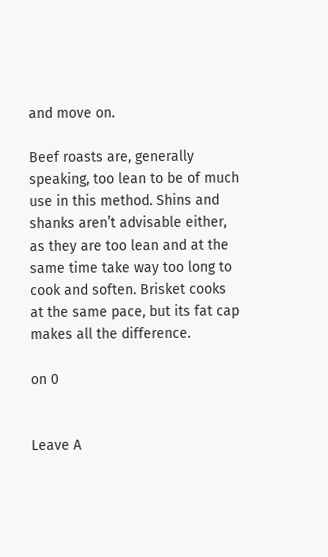and move on.

Beef roasts are, generally speaking, too lean to be of much use in this method. Shins and shanks aren’t advisable either, as they are too lean and at the same time take way too long to cook and soften. Brisket cooks at the same pace, but its fat cap makes all the difference.

on 0


Leave A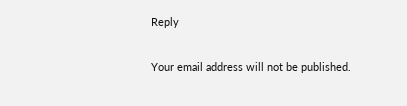Reply

Your email address will not be published.